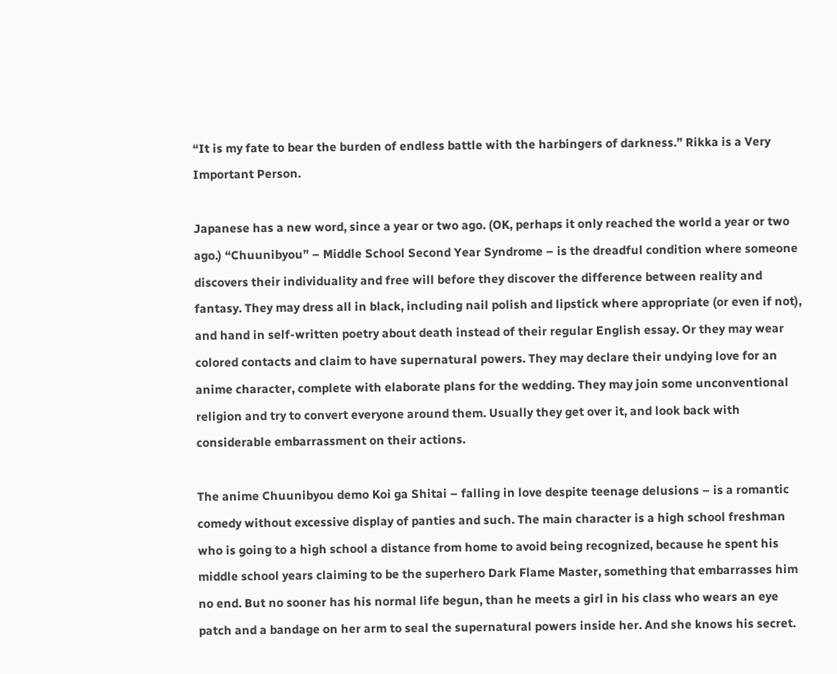“It is my fate to bear the burden of endless battle with the harbingers of darkness.” Rikka is a Very Important Person.

Japanese has a new word, since a year or two ago. (OK, perhaps it only reached the world a year or two ago.) “Chuunibyou” – Middle School Second Year Syndrome – is the dreadful condition where someone discovers their individuality and free will before they discover the difference between reality and fantasy. They may dress all in black, including nail polish and lipstick where appropriate (or even if not), and hand in self-written poetry about death instead of their regular English essay. Or they may wear colored contacts and claim to have supernatural powers. They may declare their undying love for an anime character, complete with elaborate plans for the wedding. They may join some unconventional religion and try to convert everyone around them. Usually they get over it, and look back with considerable embarrassment on their actions.

The anime Chuunibyou demo Koi ga Shitai – falling in love despite teenage delusions – is a romantic comedy without excessive display of panties and such. The main character is a high school freshman who is going to a high school a distance from home to avoid being recognized, because he spent his middle school years claiming to be the superhero Dark Flame Master, something that embarrasses him no end. But no sooner has his normal life begun, than he meets a girl in his class who wears an eye patch and a bandage on her arm to seal the supernatural powers inside her. And she knows his secret.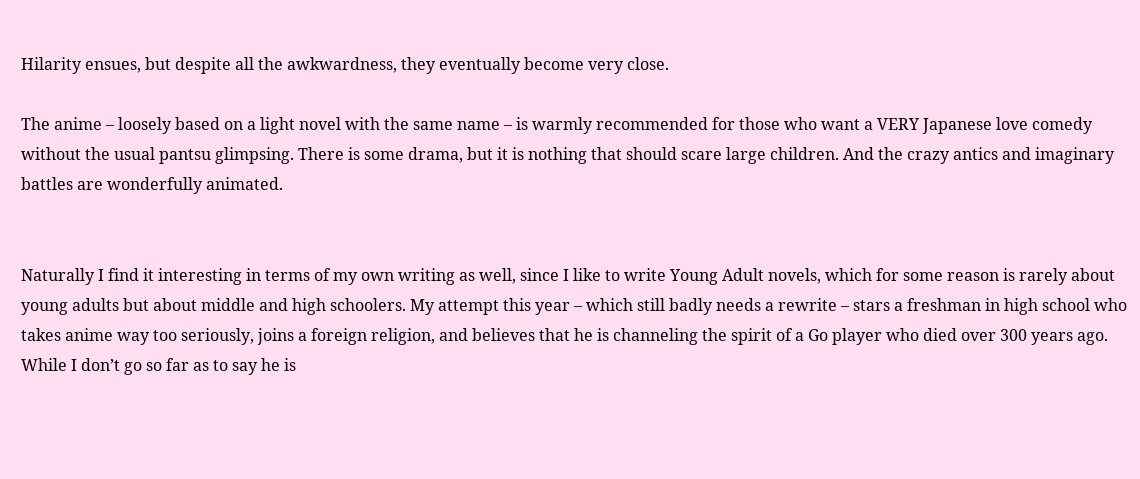Hilarity ensues, but despite all the awkwardness, they eventually become very close.

The anime – loosely based on a light novel with the same name – is warmly recommended for those who want a VERY Japanese love comedy without the usual pantsu glimpsing. There is some drama, but it is nothing that should scare large children. And the crazy antics and imaginary battles are wonderfully animated.


Naturally I find it interesting in terms of my own writing as well, since I like to write Young Adult novels, which for some reason is rarely about young adults but about middle and high schoolers. My attempt this year – which still badly needs a rewrite – stars a freshman in high school who takes anime way too seriously, joins a foreign religion, and believes that he is channeling the spirit of a Go player who died over 300 years ago. While I don’t go so far as to say he is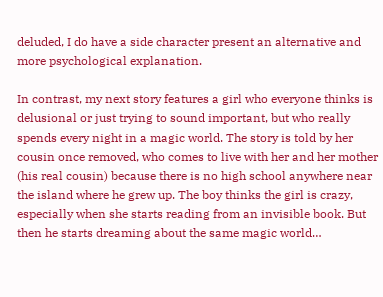deluded, I do have a side character present an alternative and more psychological explanation.

In contrast, my next story features a girl who everyone thinks is delusional or just trying to sound important, but who really spends every night in a magic world. The story is told by her cousin once removed, who comes to live with her and her mother (his real cousin) because there is no high school anywhere near the island where he grew up. The boy thinks the girl is crazy, especially when she starts reading from an invisible book. But then he starts dreaming about the same magic world…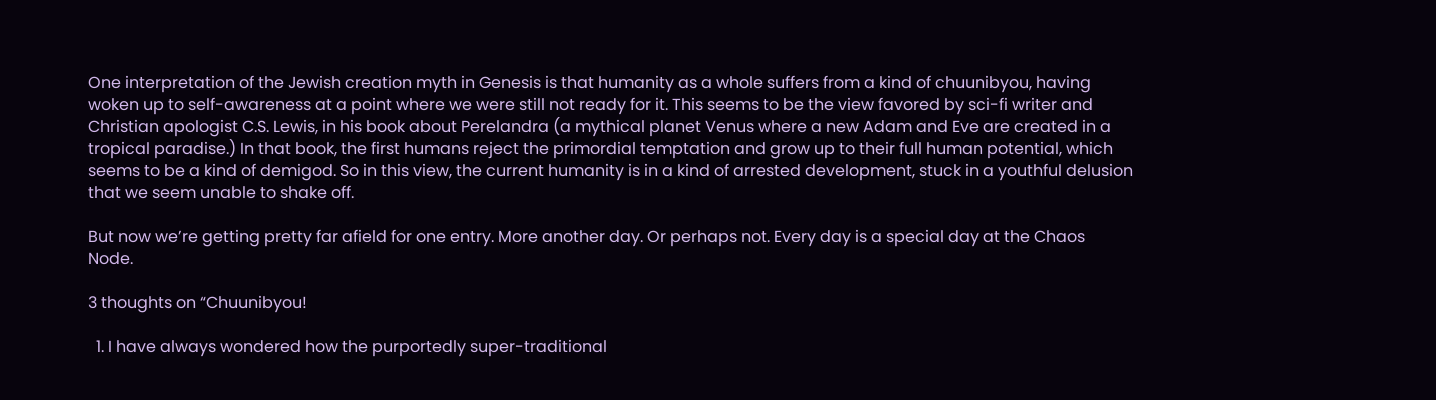One interpretation of the Jewish creation myth in Genesis is that humanity as a whole suffers from a kind of chuunibyou, having woken up to self-awareness at a point where we were still not ready for it. This seems to be the view favored by sci-fi writer and Christian apologist C.S. Lewis, in his book about Perelandra (a mythical planet Venus where a new Adam and Eve are created in a tropical paradise.) In that book, the first humans reject the primordial temptation and grow up to their full human potential, which seems to be a kind of demigod. So in this view, the current humanity is in a kind of arrested development, stuck in a youthful delusion that we seem unable to shake off.

But now we’re getting pretty far afield for one entry. More another day. Or perhaps not. Every day is a special day at the Chaos Node.

3 thoughts on “Chuunibyou!

  1. I have always wondered how the purportedly super-traditional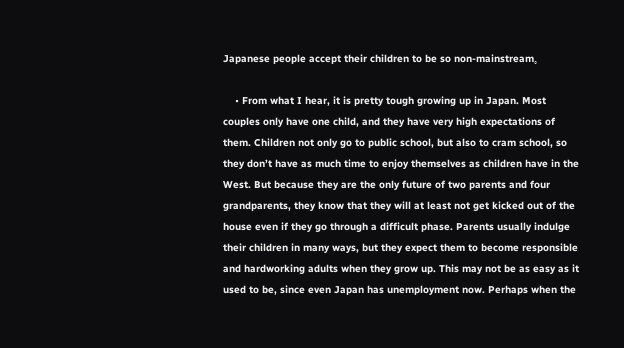Japanese people accept their children to be so non-mainstream。

    • From what I hear, it is pretty tough growing up in Japan. Most couples only have one child, and they have very high expectations of them. Children not only go to public school, but also to cram school, so they don’t have as much time to enjoy themselves as children have in the West. But because they are the only future of two parents and four grandparents, they know that they will at least not get kicked out of the house even if they go through a difficult phase. Parents usually indulge their children in many ways, but they expect them to become responsible and hardworking adults when they grow up. This may not be as easy as it used to be, since even Japan has unemployment now. Perhaps when the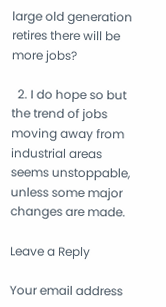large old generation retires there will be more jobs?

  2. I do hope so but the trend of jobs moving away from industrial areas seems unstoppable, unless some major changes are made.

Leave a Reply

Your email address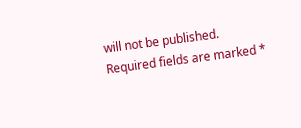will not be published. Required fields are marked *